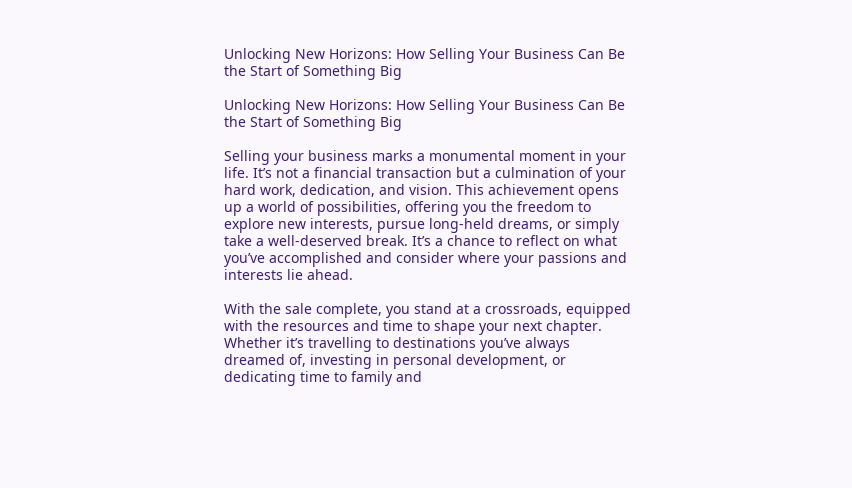Unlocking New Horizons: How Selling Your Business Can Be the Start of Something Big

Unlocking New Horizons: How Selling Your Business Can Be the Start of Something Big

Selling your business marks a monumental moment in your life. It’s not a financial transaction but a culmination of your hard work, dedication, and vision. This achievement opens up a world of possibilities, offering you the freedom to explore new interests, pursue long-held dreams, or simply take a well-deserved break. It’s a chance to reflect on what you’ve accomplished and consider where your passions and interests lie ahead.

With the sale complete, you stand at a crossroads, equipped with the resources and time to shape your next chapter. Whether it’s travelling to destinations you’ve always dreamed of, investing in personal development, or dedicating time to family and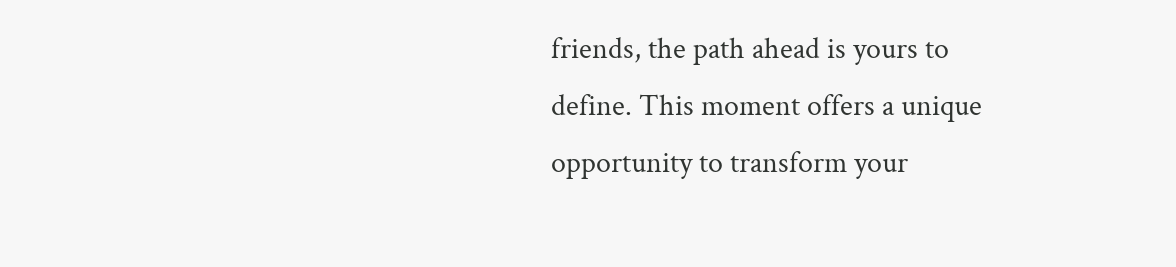friends, the path ahead is yours to define. This moment offers a unique opportunity to transform your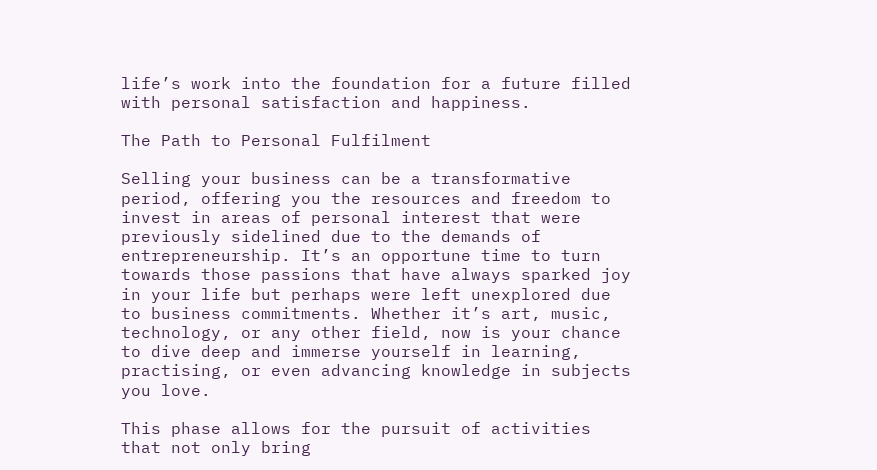life’s work into the foundation for a future filled with personal satisfaction and happiness.

The Path to Personal Fulfilment

Selling your business can be a transformative period, offering you the resources and freedom to invest in areas of personal interest that were previously sidelined due to the demands of entrepreneurship. It’s an opportune time to turn towards those passions that have always sparked joy in your life but perhaps were left unexplored due to business commitments. Whether it’s art, music, technology, or any other field, now is your chance to dive deep and immerse yourself in learning, practising, or even advancing knowledge in subjects you love.

This phase allows for the pursuit of activities that not only bring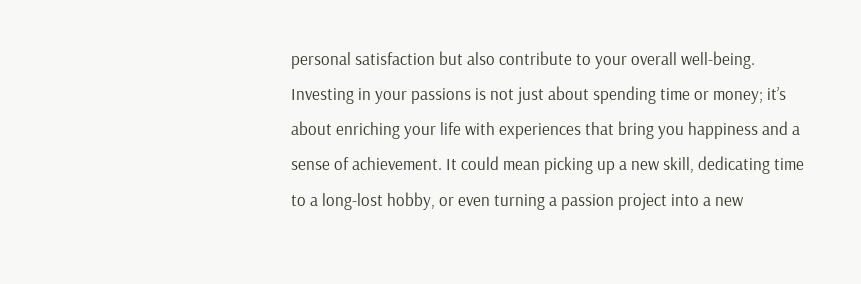personal satisfaction but also contribute to your overall well-being. Investing in your passions is not just about spending time or money; it’s about enriching your life with experiences that bring you happiness and a sense of achievement. It could mean picking up a new skill, dedicating time to a long-lost hobby, or even turning a passion project into a new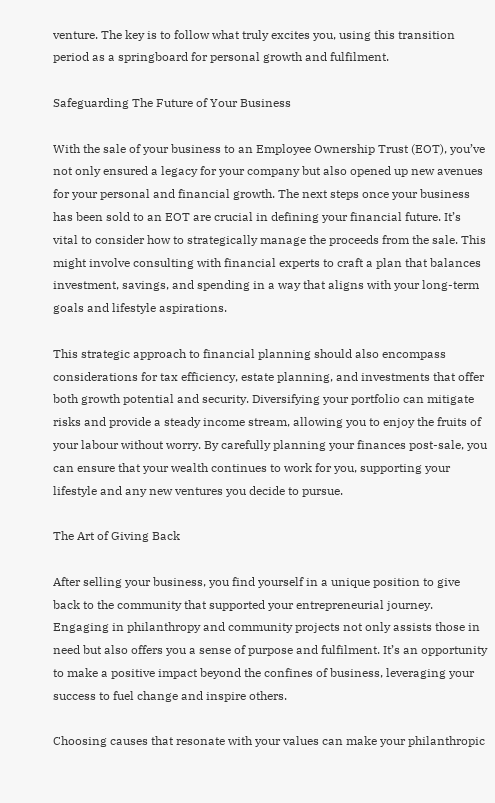venture. The key is to follow what truly excites you, using this transition period as a springboard for personal growth and fulfilment.

Safeguarding The Future of Your Business

With the sale of your business to an Employee Ownership Trust (EOT), you’ve not only ensured a legacy for your company but also opened up new avenues for your personal and financial growth. The next steps once your business has been sold to an EOT are crucial in defining your financial future. It’s vital to consider how to strategically manage the proceeds from the sale. This might involve consulting with financial experts to craft a plan that balances investment, savings, and spending in a way that aligns with your long-term goals and lifestyle aspirations.

This strategic approach to financial planning should also encompass considerations for tax efficiency, estate planning, and investments that offer both growth potential and security. Diversifying your portfolio can mitigate risks and provide a steady income stream, allowing you to enjoy the fruits of your labour without worry. By carefully planning your finances post-sale, you can ensure that your wealth continues to work for you, supporting your lifestyle and any new ventures you decide to pursue.

The Art of Giving Back

After selling your business, you find yourself in a unique position to give back to the community that supported your entrepreneurial journey. Engaging in philanthropy and community projects not only assists those in need but also offers you a sense of purpose and fulfilment. It’s an opportunity to make a positive impact beyond the confines of business, leveraging your success to fuel change and inspire others.

Choosing causes that resonate with your values can make your philanthropic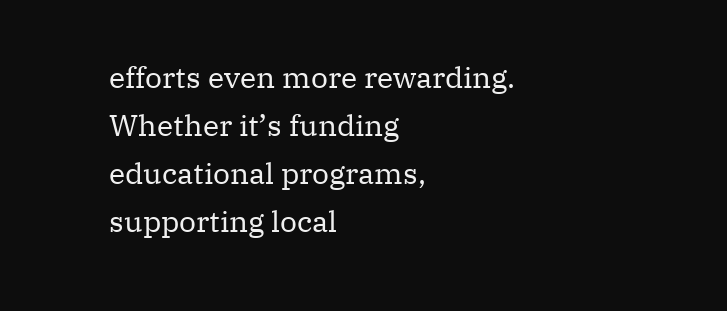efforts even more rewarding. Whether it’s funding educational programs, supporting local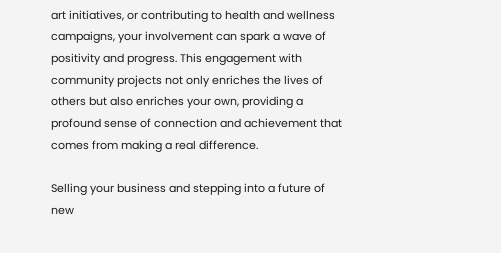art initiatives, or contributing to health and wellness campaigns, your involvement can spark a wave of positivity and progress. This engagement with community projects not only enriches the lives of others but also enriches your own, providing a profound sense of connection and achievement that comes from making a real difference.

Selling your business and stepping into a future of new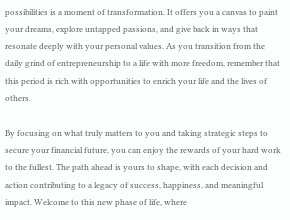possibilities is a moment of transformation. It offers you a canvas to paint your dreams, explore untapped passions, and give back in ways that resonate deeply with your personal values. As you transition from the daily grind of entrepreneurship to a life with more freedom, remember that this period is rich with opportunities to enrich your life and the lives of others.

By focusing on what truly matters to you and taking strategic steps to secure your financial future, you can enjoy the rewards of your hard work to the fullest. The path ahead is yours to shape, with each decision and action contributing to a legacy of success, happiness, and meaningful impact. Welcome to this new phase of life, where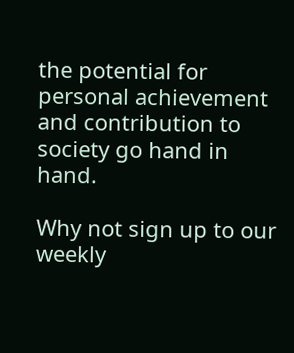the potential for personal achievement and contribution to society go hand in hand.

Why not sign up to our weekly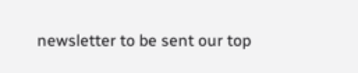newsletter to be sent our top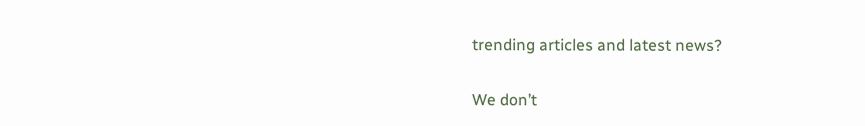trending articles and latest news?

We don’t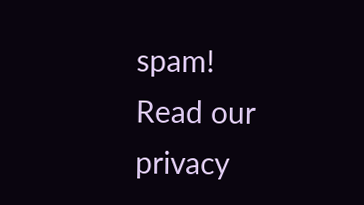spam! Read our privacy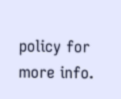policy for more info.